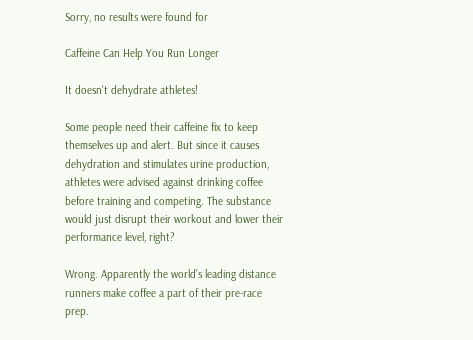Sorry, no results were found for

Caffeine Can Help You Run Longer

It doesn't dehydrate athletes!

Some people need their caffeine fix to keep themselves up and alert. But since it causes dehydration and stimulates urine production, athletes were advised against drinking coffee before training and competing. The substance would just disrupt their workout and lower their performance level, right?

Wrong. Apparently the world’s leading distance runners make coffee a part of their pre-race prep.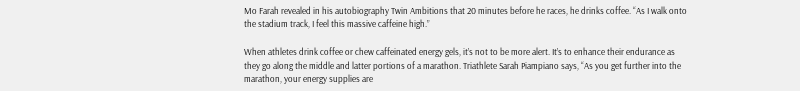Mo Farah revealed in his autobiography Twin Ambitions that 20 minutes before he races, he drinks coffee. “As I walk onto the stadium track, I feel this massive caffeine high.”

When athletes drink coffee or chew caffeinated energy gels, it’s not to be more alert. It’s to enhance their endurance as they go along the middle and latter portions of a marathon. Triathlete Sarah Piampiano says, “As you get further into the marathon, your energy supplies are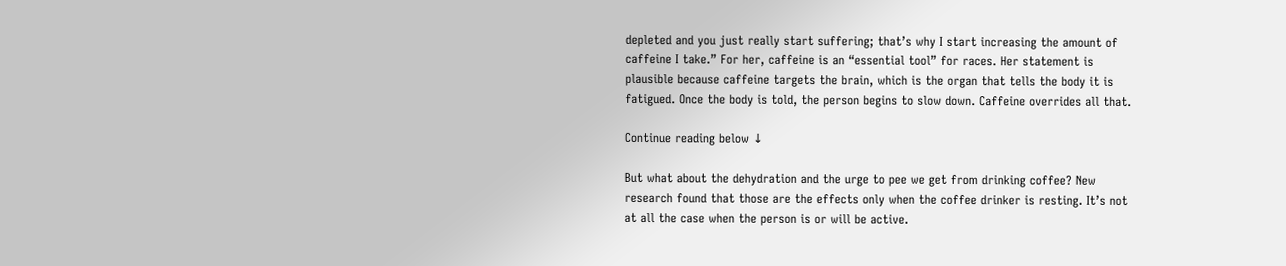depleted and you just really start suffering; that’s why I start increasing the amount of caffeine I take.” For her, caffeine is an “essential tool” for races. Her statement is plausible because caffeine targets the brain, which is the organ that tells the body it is fatigued. Once the body is told, the person begins to slow down. Caffeine overrides all that.

Continue reading below ↓

But what about the dehydration and the urge to pee we get from drinking coffee? New research found that those are the effects only when the coffee drinker is resting. It’s not at all the case when the person is or will be active.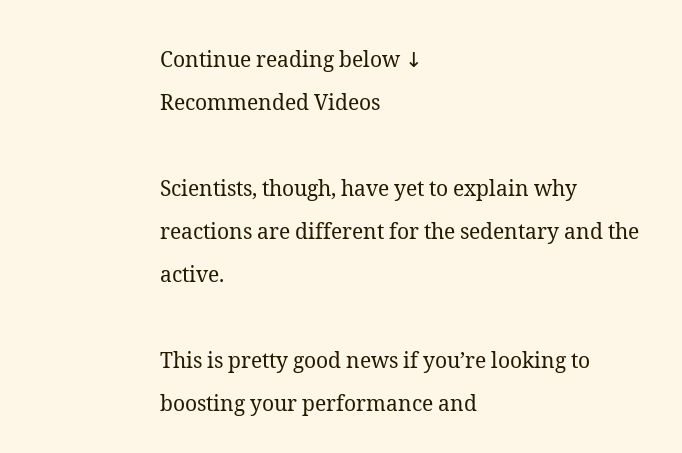Continue reading below ↓
Recommended Videos

Scientists, though, have yet to explain why reactions are different for the sedentary and the active.

This is pretty good news if you’re looking to boosting your performance and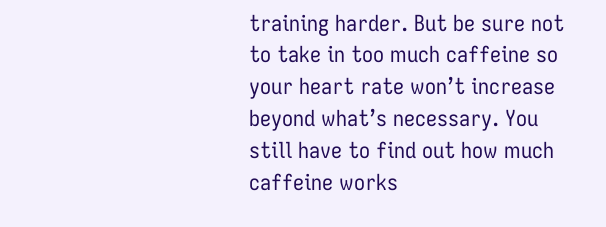training harder. But be sure not to take in too much caffeine so your heart rate won’t increase beyond what’s necessary. You still have to find out how much caffeine works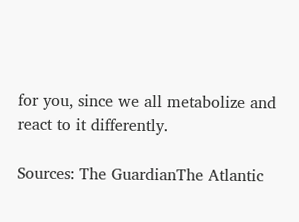for you, since we all metabolize and react to it differently.

Sources: The GuardianThe Atlantic